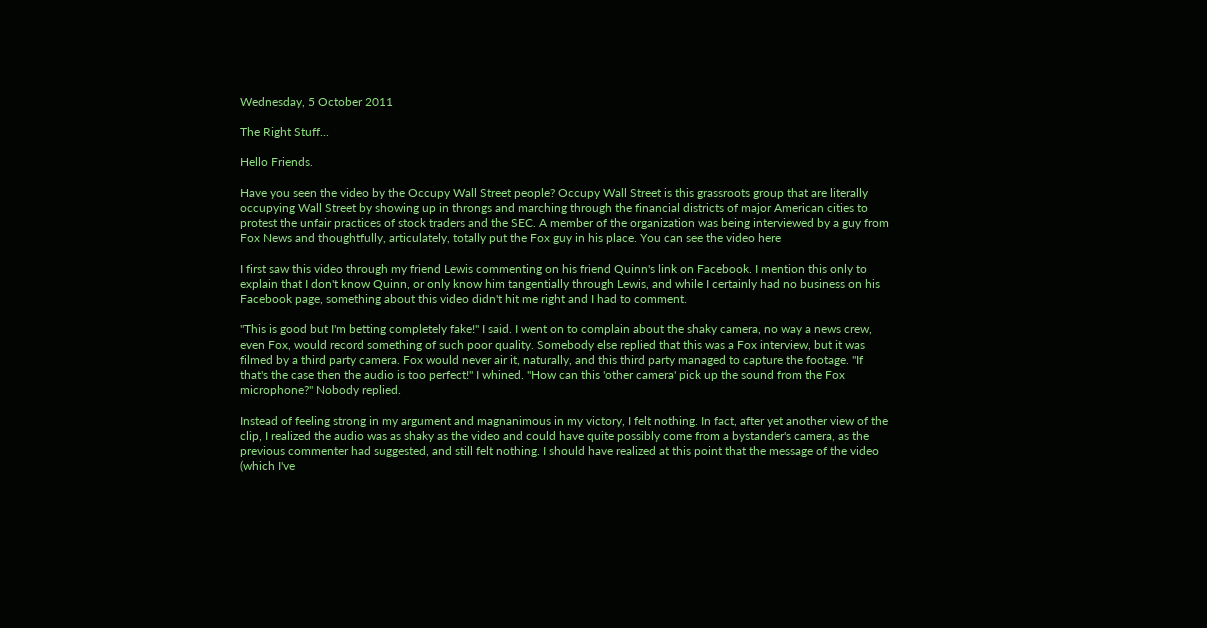Wednesday, 5 October 2011

The Right Stuff...

Hello Friends.

Have you seen the video by the Occupy Wall Street people? Occupy Wall Street is this grassroots group that are literally occupying Wall Street by showing up in throngs and marching through the financial districts of major American cities to protest the unfair practices of stock traders and the SEC. A member of the organization was being interviewed by a guy from Fox News and thoughtfully, articulately, totally put the Fox guy in his place. You can see the video here

I first saw this video through my friend Lewis commenting on his friend Quinn's link on Facebook. I mention this only to explain that I don't know Quinn, or only know him tangentially through Lewis, and while I certainly had no business on his Facebook page, something about this video didn't hit me right and I had to comment.

"This is good but I'm betting completely fake!" I said. I went on to complain about the shaky camera, no way a news crew, even Fox, would record something of such poor quality. Somebody else replied that this was a Fox interview, but it was filmed by a third party camera. Fox would never air it, naturally, and this third party managed to capture the footage. "If that's the case then the audio is too perfect!" I whined. "How can this 'other camera' pick up the sound from the Fox microphone?" Nobody replied.

Instead of feeling strong in my argument and magnanimous in my victory, I felt nothing. In fact, after yet another view of the clip, I realized the audio was as shaky as the video and could have quite possibly come from a bystander's camera, as the previous commenter had suggested, and still felt nothing. I should have realized at this point that the message of the video (which I've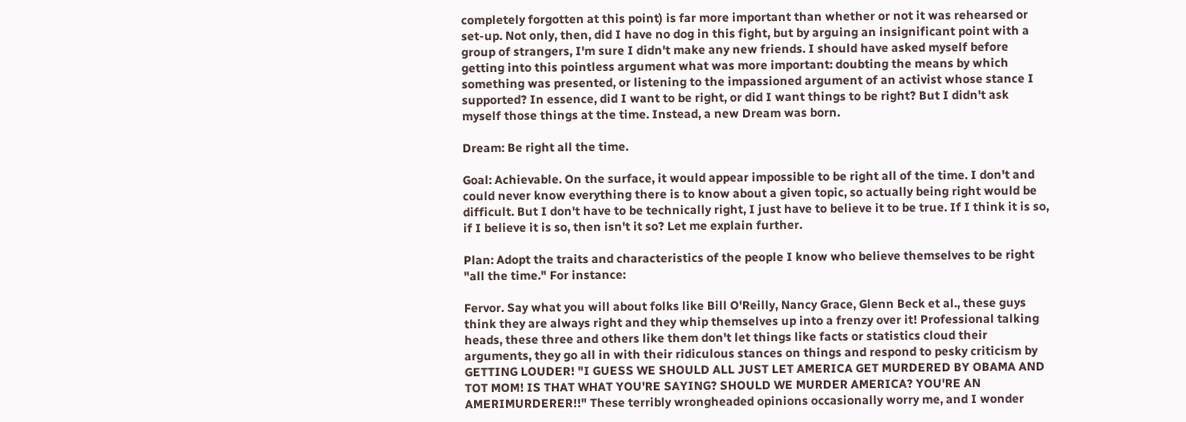completely forgotten at this point) is far more important than whether or not it was rehearsed or set-up. Not only, then, did I have no dog in this fight, but by arguing an insignificant point with a group of strangers, I'm sure I didn't make any new friends. I should have asked myself before getting into this pointless argument what was more important: doubting the means by which something was presented, or listening to the impassioned argument of an activist whose stance I supported? In essence, did I want to be right, or did I want things to be right? But I didn't ask myself those things at the time. Instead, a new Dream was born.

Dream: Be right all the time.

Goal: Achievable. On the surface, it would appear impossible to be right all of the time. I don't and could never know everything there is to know about a given topic, so actually being right would be difficult. But I don't have to be technically right, I just have to believe it to be true. If I think it is so, if I believe it is so, then isn't it so? Let me explain further.

Plan: Adopt the traits and characteristics of the people I know who believe themselves to be right "all the time." For instance:

Fervor. Say what you will about folks like Bill O'Reilly, Nancy Grace, Glenn Beck et al., these guys think they are always right and they whip themselves up into a frenzy over it! Professional talking heads, these three and others like them don't let things like facts or statistics cloud their arguments, they go all in with their ridiculous stances on things and respond to pesky criticism by GETTING LOUDER! "I GUESS WE SHOULD ALL JUST LET AMERICA GET MURDERED BY OBAMA AND TOT MOM! IS THAT WHAT YOU'RE SAYING? SHOULD WE MURDER AMERICA? YOU'RE AN AMERIMURDERER!!" These terribly wrongheaded opinions occasionally worry me, and I wonder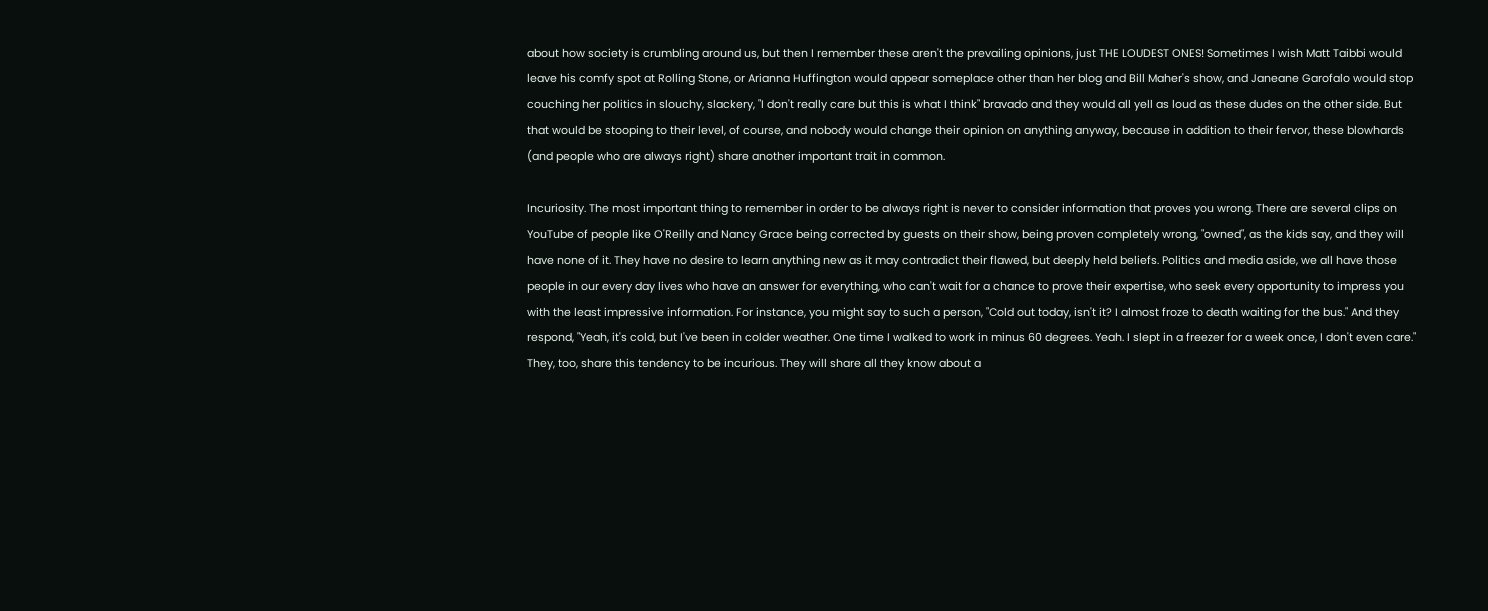about how society is crumbling around us, but then I remember these aren't the prevailing opinions, just THE LOUDEST ONES! Sometimes I wish Matt Taibbi would leave his comfy spot at Rolling Stone, or Arianna Huffington would appear someplace other than her blog and Bill Maher's show, and Janeane Garofalo would stop couching her politics in slouchy, slackery, "I don't really care but this is what I think" bravado and they would all yell as loud as these dudes on the other side. But that would be stooping to their level, of course, and nobody would change their opinion on anything anyway, because in addition to their fervor, these blowhards (and people who are always right) share another important trait in common.

Incuriosity. The most important thing to remember in order to be always right is never to consider information that proves you wrong. There are several clips on YouTube of people like O'Reilly and Nancy Grace being corrected by guests on their show, being proven completely wrong, "owned", as the kids say, and they will have none of it. They have no desire to learn anything new as it may contradict their flawed, but deeply held beliefs. Politics and media aside, we all have those people in our every day lives who have an answer for everything, who can't wait for a chance to prove their expertise, who seek every opportunity to impress you with the least impressive information. For instance, you might say to such a person, "Cold out today, isn't it? I almost froze to death waiting for the bus." And they respond, "Yeah, it's cold, but I've been in colder weather. One time I walked to work in minus 60 degrees. Yeah. I slept in a freezer for a week once, I don't even care." They, too, share this tendency to be incurious. They will share all they know about a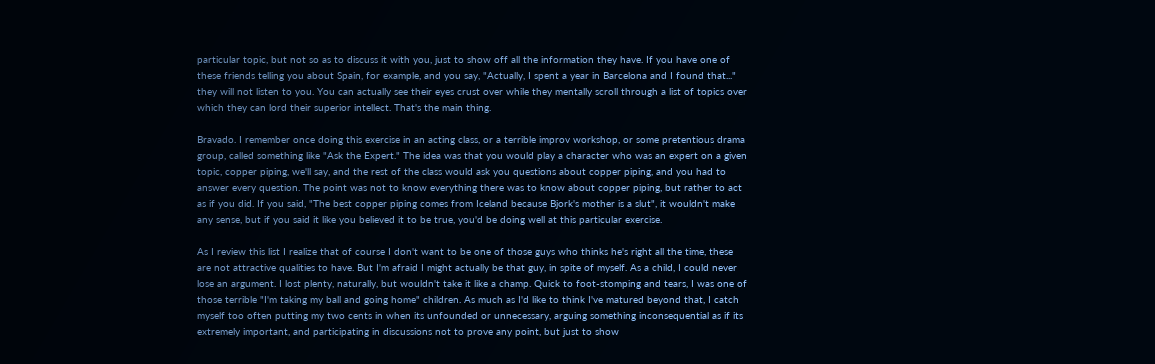particular topic, but not so as to discuss it with you, just to show off all the information they have. If you have one of these friends telling you about Spain, for example, and you say, "Actually, I spent a year in Barcelona and I found that..." they will not listen to you. You can actually see their eyes crust over while they mentally scroll through a list of topics over which they can lord their superior intellect. That's the main thing.

Bravado. I remember once doing this exercise in an acting class, or a terrible improv workshop, or some pretentious drama group, called something like "Ask the Expert." The idea was that you would play a character who was an expert on a given topic, copper piping, we'll say, and the rest of the class would ask you questions about copper piping, and you had to answer every question. The point was not to know everything there was to know about copper piping, but rather to act as if you did. If you said, "The best copper piping comes from Iceland because Bjork's mother is a slut", it wouldn't make any sense, but if you said it like you believed it to be true, you'd be doing well at this particular exercise.

As I review this list I realize that of course I don't want to be one of those guys who thinks he's right all the time, these are not attractive qualities to have. But I'm afraid I might actually be that guy, in spite of myself. As a child, I could never lose an argument. I lost plenty, naturally, but wouldn't take it like a champ. Quick to foot-stomping and tears, I was one of those terrible "I'm taking my ball and going home" children. As much as I'd like to think I've matured beyond that, I catch myself too often putting my two cents in when its unfounded or unnecessary, arguing something inconsequential as if its extremely important, and participating in discussions not to prove any point, but just to show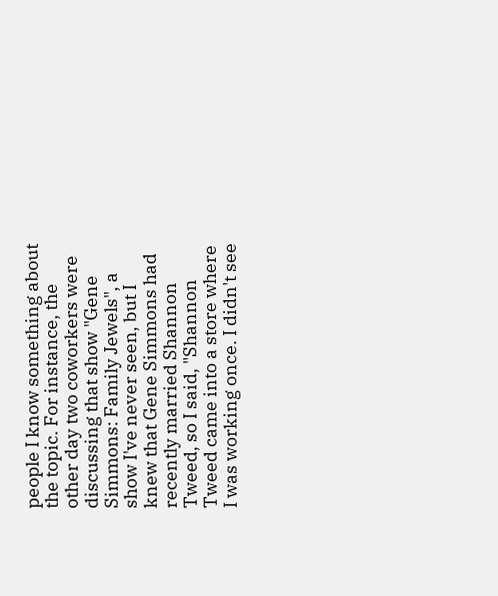people I know something about the topic. For instance, the other day two coworkers were discussing that show "Gene Simmons: Family Jewels", a show I've never seen, but I knew that Gene Simmons had recently married Shannon Tweed, so I said, "Shannon Tweed came into a store where I was working once. I didn't see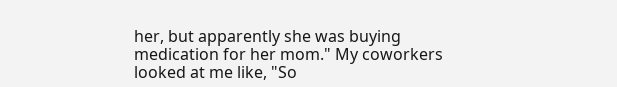her, but apparently she was buying medication for her mom." My coworkers looked at me like, "So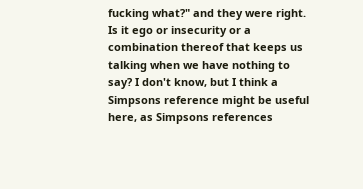fucking what?" and they were right. Is it ego or insecurity or a combination thereof that keeps us talking when we have nothing to say? I don't know, but I think a Simpsons reference might be useful here, as Simpsons references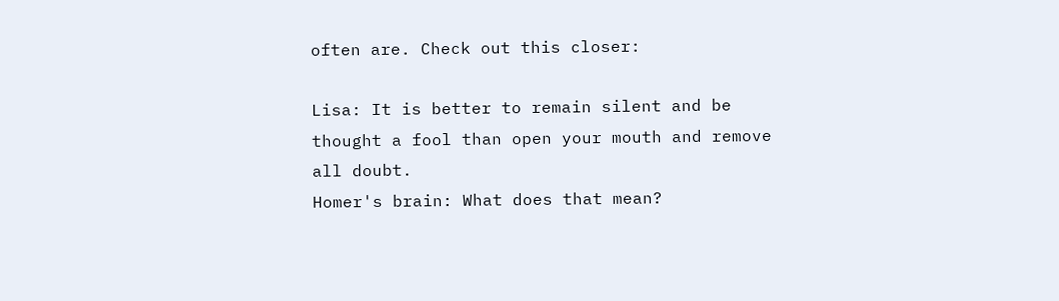often are. Check out this closer:

Lisa: It is better to remain silent and be thought a fool than open your mouth and remove all doubt.
Homer's brain: What does that mean?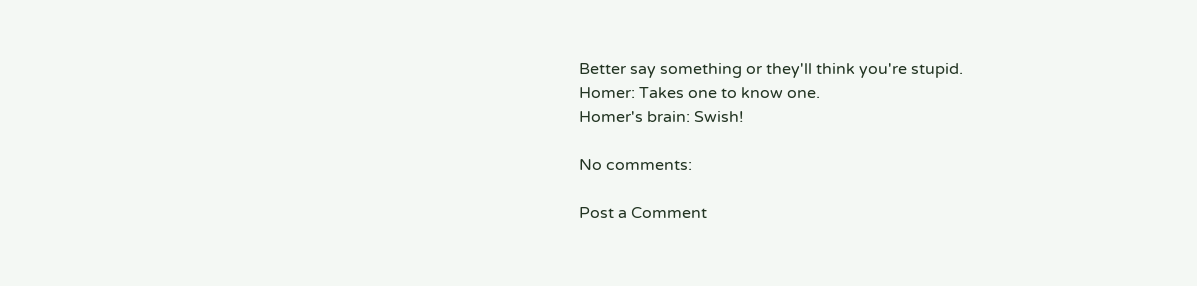Better say something or they'll think you're stupid.
Homer: Takes one to know one.
Homer's brain: Swish!

No comments:

Post a Comment